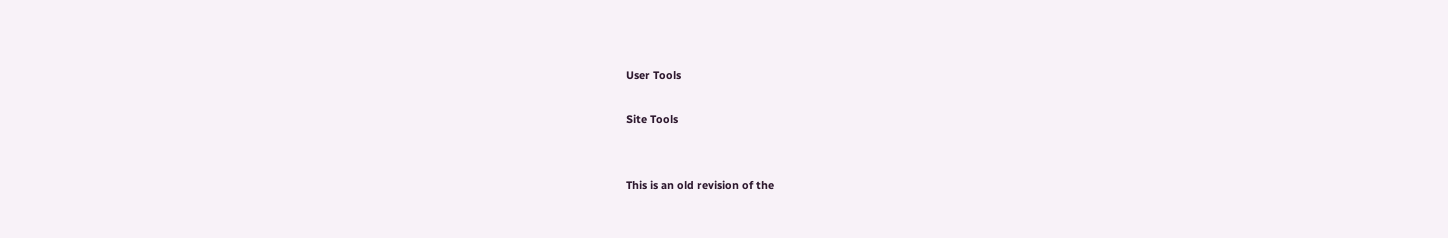User Tools

Site Tools


This is an old revision of the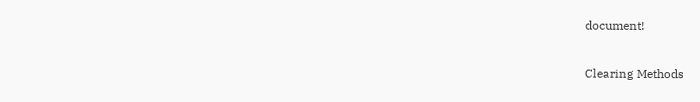document!

Clearing Methods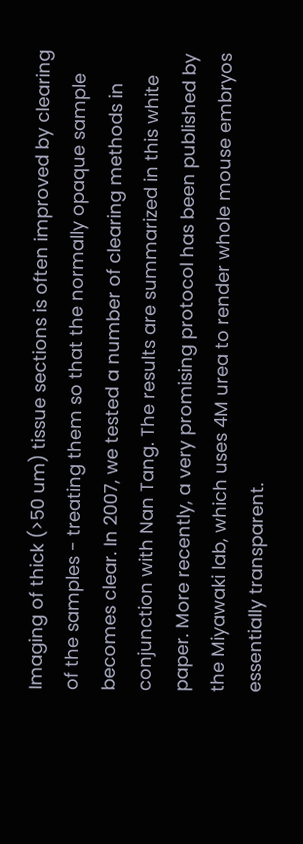Imaging of thick (>50 um) tissue sections is often improved by clearing of the samples - treating them so that the normally opaque sample becomes clear. In 2007, we tested a number of clearing methods in conjunction with Nan Tang. The results are summarized in this white paper. More recently, a very promising protocol has been published by the Miyawaki lab, which uses 4M urea to render whole mouse embryos essentially transparent.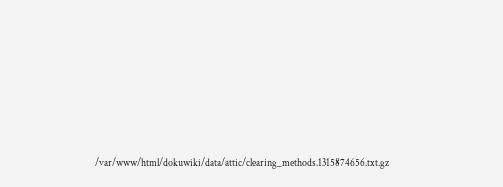/var/www/html/dokuwiki/data/attic/clearing_methods.1315874656.txt.gz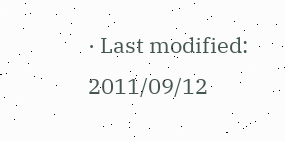· Last modified: 2011/09/12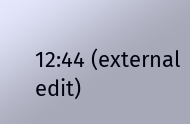12:44 (external edit)